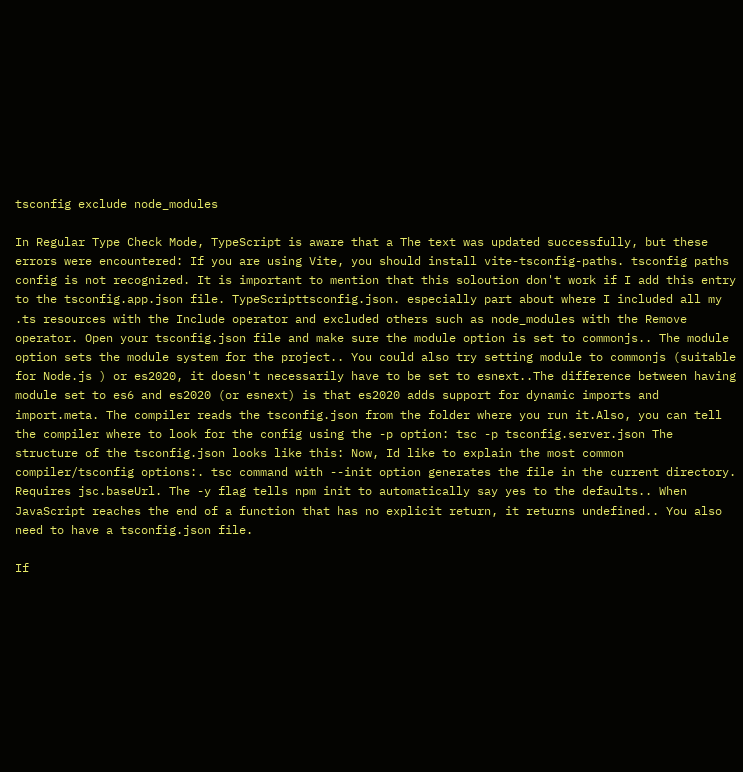tsconfig exclude node_modules

In Regular Type Check Mode, TypeScript is aware that a The text was updated successfully, but these errors were encountered: If you are using Vite, you should install vite-tsconfig-paths. tsconfig paths config is not recognized. It is important to mention that this soloution don't work if I add this entry to the tsconfig.app.json file. TypeScripttsconfig.json. especially part about where I included all my .ts resources with the Include operator and excluded others such as node_modules with the Remove operator. Open your tsconfig.json file and make sure the module option is set to commonjs.. The module option sets the module system for the project.. You could also try setting module to commonjs (suitable for Node.js ) or es2020, it doesn't necessarily have to be set to esnext..The difference between having module set to es6 and es2020 (or esnext) is that es2020 adds support for dynamic imports and import.meta. The compiler reads the tsconfig.json from the folder where you run it.Also, you can tell the compiler where to look for the config using the -p option: tsc -p tsconfig.server.json The structure of the tsconfig.json looks like this: Now, Id like to explain the most common compiler/tsconfig options:. tsc command with --init option generates the file in the current directory. Requires jsc.baseUrl. The -y flag tells npm init to automatically say yes to the defaults.. When JavaScript reaches the end of a function that has no explicit return, it returns undefined.. You also need to have a tsconfig.json file.

If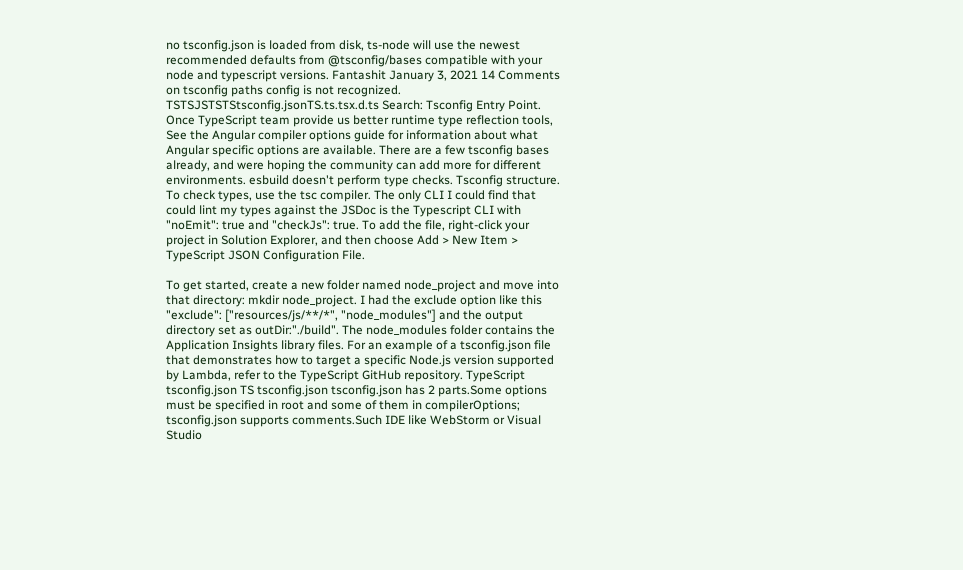no tsconfig.json is loaded from disk, ts-node will use the newest recommended defaults from @tsconfig/bases compatible with your node and typescript versions. Fantashit January 3, 2021 14 Comments on tsconfig paths config is not recognized. TSTSJSTSTStsconfig.jsonTS.ts.tsx.d.ts Search: Tsconfig Entry Point. Once TypeScript team provide us better runtime type reflection tools, See the Angular compiler options guide for information about what Angular specific options are available. There are a few tsconfig bases already, and were hoping the community can add more for different environments. esbuild doesn't perform type checks. Tsconfig structure. To check types, use the tsc compiler. The only CLI I could find that could lint my types against the JSDoc is the Typescript CLI with "noEmit": true and "checkJs": true. To add the file, right-click your project in Solution Explorer, and then choose Add > New Item > TypeScript JSON Configuration File.

To get started, create a new folder named node_project and move into that directory: mkdir node_project. I had the exclude option like this "exclude": ["resources/js/**/*", "node_modules"] and the output directory set as outDir:"./build". The node_modules folder contains the Application Insights library files. For an example of a tsconfig.json file that demonstrates how to target a specific Node.js version supported by Lambda, refer to the TypeScript GitHub repository. TypeScript tsconfig.json TS tsconfig.json tsconfig.json has 2 parts.Some options must be specified in root and some of them in compilerOptions; tsconfig.json supports comments.Such IDE like WebStorm or Visual Studio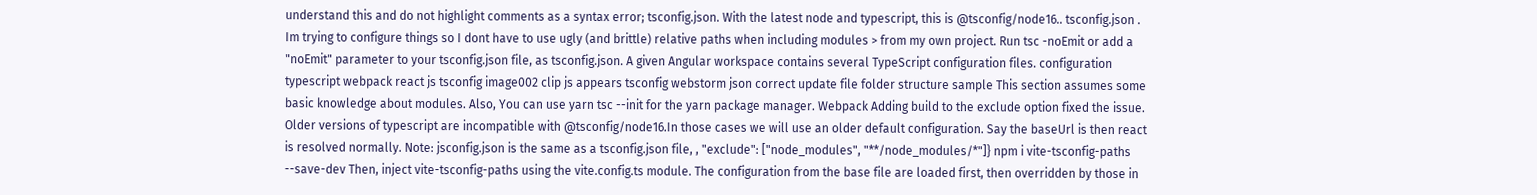understand this and do not highlight comments as a syntax error; tsconfig.json. With the latest node and typescript, this is @tsconfig/node16.. tsconfig.json . Im trying to configure things so I dont have to use ugly (and brittle) relative paths when including modules > from my own project. Run tsc -noEmit or add a "noEmit" parameter to your tsconfig.json file, as tsconfig.json. A given Angular workspace contains several TypeScript configuration files. configuration typescript webpack react js tsconfig image002 clip js appears tsconfig webstorm json correct update file folder structure sample This section assumes some basic knowledge about modules. Also, You can use yarn tsc --init for the yarn package manager. Webpack Adding build to the exclude option fixed the issue. Older versions of typescript are incompatible with @tsconfig/node16.In those cases we will use an older default configuration. Say the baseUrl is then react is resolved normally. Note: jsconfig.json is the same as a tsconfig.json file, , "exclude": ["node_modules", "**/node_modules/*"]} npm i vite-tsconfig-paths --save-dev Then, inject vite-tsconfig-paths using the vite.config.ts module. The configuration from the base file are loaded first, then overridden by those in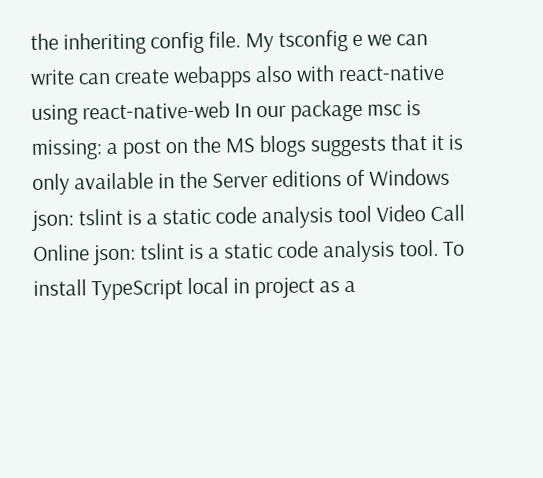the inheriting config file. My tsconfig e we can write can create webapps also with react-native using react-native-web In our package msc is missing: a post on the MS blogs suggests that it is only available in the Server editions of Windows json: tslint is a static code analysis tool Video Call Online json: tslint is a static code analysis tool. To install TypeScript local in project as a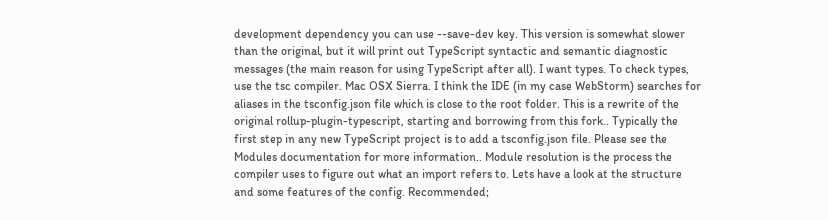development dependency you can use --save-dev key. This version is somewhat slower than the original, but it will print out TypeScript syntactic and semantic diagnostic messages (the main reason for using TypeScript after all). I want types. To check types, use the tsc compiler. Mac OSX Sierra. I think the IDE (in my case WebStorm) searches for aliases in the tsconfig.json file which is close to the root folder. This is a rewrite of the original rollup-plugin-typescript, starting and borrowing from this fork.. Typically the first step in any new TypeScript project is to add a tsconfig.json file. Please see the Modules documentation for more information.. Module resolution is the process the compiler uses to figure out what an import refers to. Lets have a look at the structure and some features of the config. Recommended;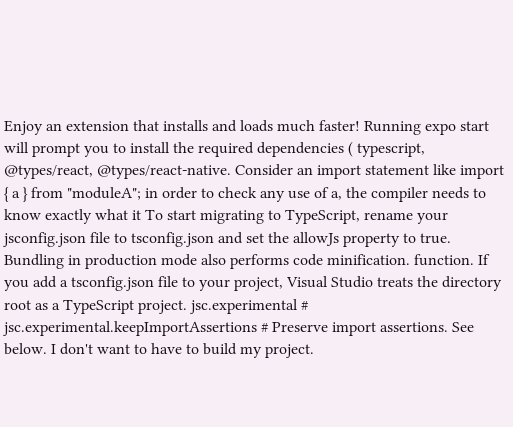Enjoy an extension that installs and loads much faster! Running expo start will prompt you to install the required dependencies ( typescript, @types/react, @types/react-native. Consider an import statement like import { a } from "moduleA"; in order to check any use of a, the compiler needs to know exactly what it To start migrating to TypeScript, rename your jsconfig.json file to tsconfig.json and set the allowJs property to true. Bundling in production mode also performs code minification. function. If you add a tsconfig.json file to your project, Visual Studio treats the directory root as a TypeScript project. jsc.experimental # jsc.experimental.keepImportAssertions # Preserve import assertions. See below. I don't want to have to build my project.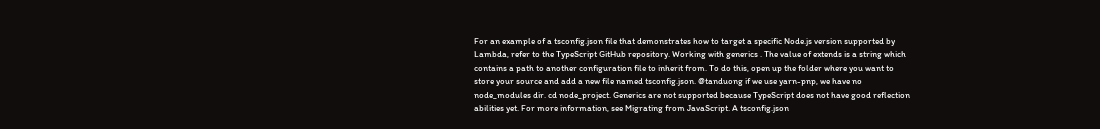For an example of a tsconfig.json file that demonstrates how to target a specific Node.js version supported by Lambda, refer to the TypeScript GitHub repository. Working with generics . The value of extends is a string which contains a path to another configuration file to inherit from. To do this, open up the folder where you want to store your source and add a new file named tsconfig.json. @tanduong if we use yarn-pnp, we have no node_modules dir. cd node_project. Generics are not supported because TypeScript does not have good reflection abilities yet. For more information, see Migrating from JavaScript. A tsconfig.json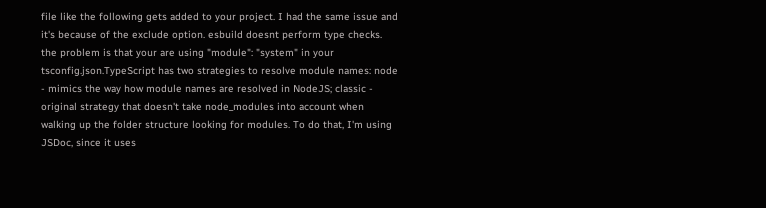file like the following gets added to your project. I had the same issue and it's because of the exclude option. esbuild doesnt perform type checks. the problem is that your are using "module": "system" in your tsconfig.json.TypeScript has two strategies to resolve module names: node - mimics the way how module names are resolved in NodeJS; classic - original strategy that doesn't take node_modules into account when walking up the folder structure looking for modules. To do that, I'm using JSDoc, since it uses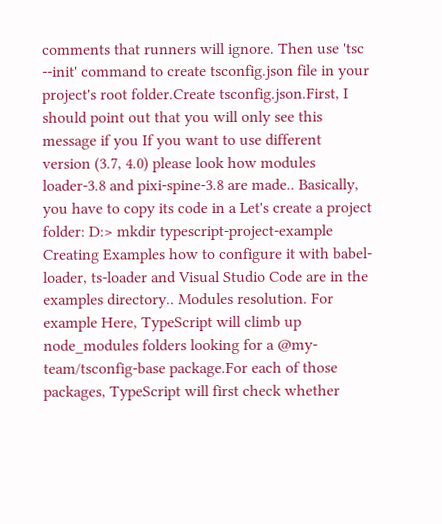comments that runners will ignore. Then use 'tsc --init' command to create tsconfig.json file in your project's root folder.Create tsconfig.json.First, I should point out that you will only see this message if you If you want to use different version (3.7, 4.0) please look how modules loader-3.8 and pixi-spine-3.8 are made.. Basically, you have to copy its code in a Let's create a project folder: D:> mkdir typescript-project-example Creating Examples how to configure it with babel-loader, ts-loader and Visual Studio Code are in the examples directory.. Modules resolution. For example Here, TypeScript will climb up node_modules folders looking for a @my-team/tsconfig-base package.For each of those packages, TypeScript will first check whether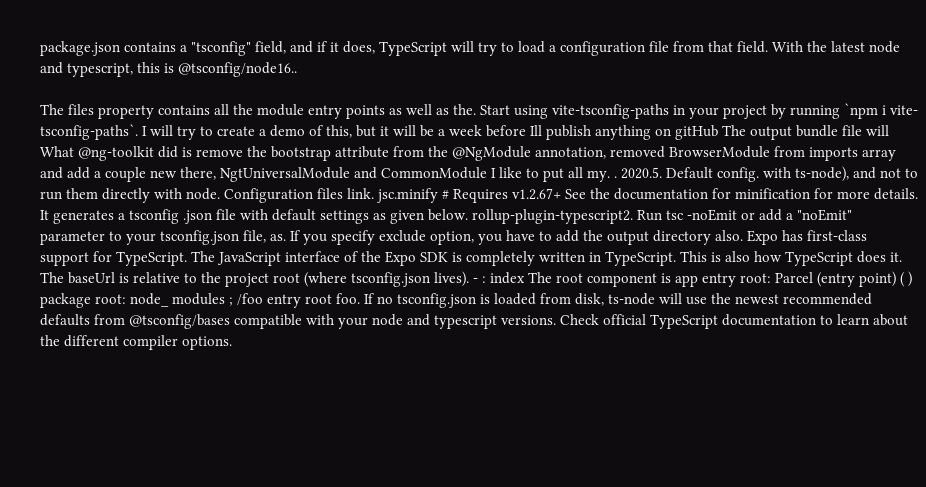package.json contains a "tsconfig" field, and if it does, TypeScript will try to load a configuration file from that field. With the latest node and typescript, this is @tsconfig/node16..

The files property contains all the module entry points as well as the. Start using vite-tsconfig-paths in your project by running `npm i vite-tsconfig-paths`. I will try to create a demo of this, but it will be a week before Ill publish anything on gitHub The output bundle file will What @ng-toolkit did is remove the bootstrap attribute from the @NgModule annotation, removed BrowserModule from imports array and add a couple new there, NgtUniversalModule and CommonModule I like to put all my. . 2020.5. Default config. with ts-node), and not to run them directly with node. Configuration files link. jsc.minify # Requires v1.2.67+ See the documentation for minification for more details. It generates a tsconfig .json file with default settings as given below. rollup-plugin-typescript2. Run tsc -noEmit or add a "noEmit" parameter to your tsconfig.json file, as. If you specify exclude option, you have to add the output directory also. Expo has first-class support for TypeScript. The JavaScript interface of the Expo SDK is completely written in TypeScript. This is also how TypeScript does it. The baseUrl is relative to the project root (where tsconfig.json lives). - : index The root component is app entry root: Parcel (entry point) ( ) package root: node_ modules ; /foo entry root foo. If no tsconfig.json is loaded from disk, ts-node will use the newest recommended defaults from @tsconfig/bases compatible with your node and typescript versions. Check official TypeScript documentation to learn about the different compiler options.